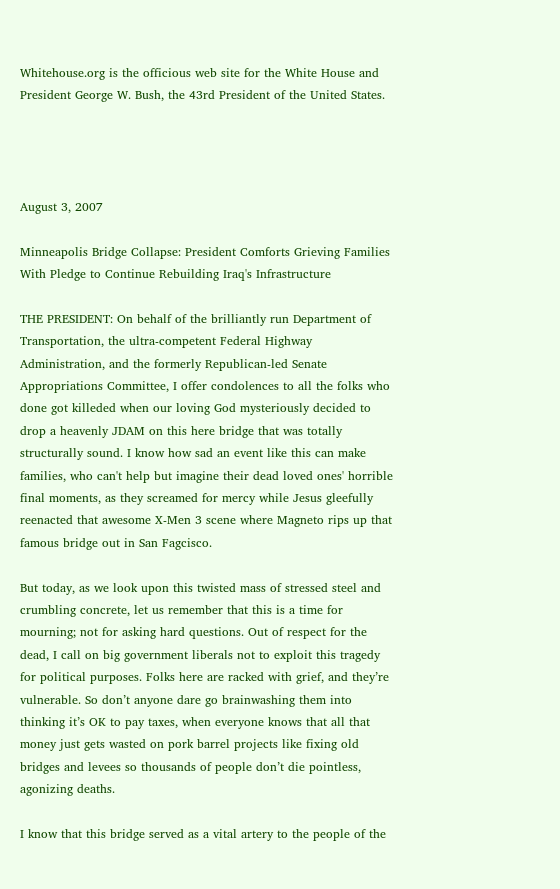Whitehouse.org is the officious web site for the White House and President George W. Bush, the 43rd President of the United States.




August 3, 2007

Minneapolis Bridge Collapse: President Comforts Grieving Families With Pledge to Continue Rebuilding Iraq's Infrastructure

THE PRESIDENT: On behalf of the brilliantly run Department of Transportation, the ultra-competent Federal Highway Administration, and the formerly Republican-led Senate Appropriations Committee, I offer condolences to all the folks who done got killeded when our loving God mysteriously decided to drop a heavenly JDAM on this here bridge that was totally structurally sound. I know how sad an event like this can make families, who can't help but imagine their dead loved ones' horrible final moments, as they screamed for mercy while Jesus gleefully reenacted that awesome X-Men 3 scene where Magneto rips up that famous bridge out in San Fagcisco.

But today, as we look upon this twisted mass of stressed steel and crumbling concrete, let us remember that this is a time for mourning; not for asking hard questions. Out of respect for the dead, I call on big government liberals not to exploit this tragedy for political purposes. Folks here are racked with grief, and they’re vulnerable. So don’t anyone dare go brainwashing them into thinking it’s OK to pay taxes, when everyone knows that all that money just gets wasted on pork barrel projects like fixing old bridges and levees so thousands of people don’t die pointless, agonizing deaths.

I know that this bridge served as a vital artery to the people of the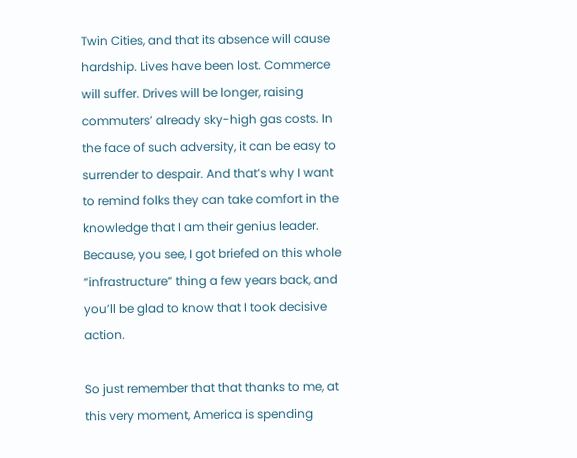Twin Cities, and that its absence will cause hardship. Lives have been lost. Commerce will suffer. Drives will be longer, raising commuters’ already sky-high gas costs. In the face of such adversity, it can be easy to surrender to despair. And that’s why I want to remind folks they can take comfort in the knowledge that I am their genius leader. Because, you see, I got briefed on this whole “infrastructure” thing a few years back, and you’ll be glad to know that I took decisive action.

So just remember that that thanks to me, at this very moment, America is spending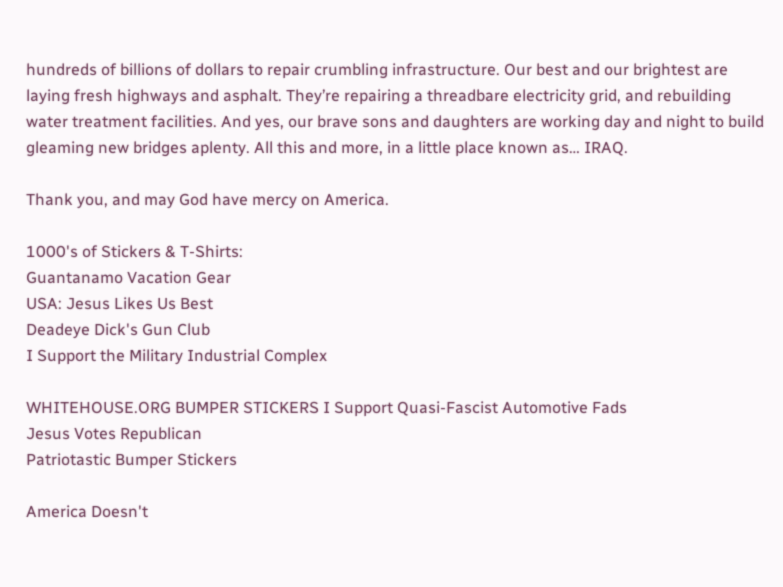hundreds of billions of dollars to repair crumbling infrastructure. Our best and our brightest are laying fresh highways and asphalt. They’re repairing a threadbare electricity grid, and rebuilding water treatment facilities. And yes, our brave sons and daughters are working day and night to build gleaming new bridges aplenty. All this and more, in a little place known as… IRAQ.

Thank you, and may God have mercy on America.

1000's of Stickers & T-Shirts:
Guantanamo Vacation Gear
USA: Jesus Likes Us Best
Deadeye Dick's Gun Club
I Support the Military Industrial Complex

WHITEHOUSE.ORG BUMPER STICKERS I Support Quasi-Fascist Automotive Fads
Jesus Votes Republican
Patriotastic Bumper Stickers

America Doesn't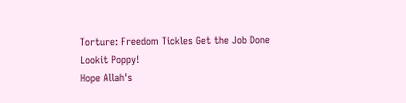Torture: Freedom Tickles Get the Job Done
Lookit Poppy!
Hope Allah's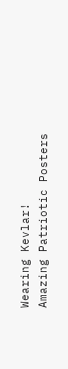Wearing Kevlar!
Amazing Patriotic Posters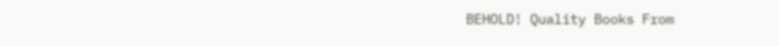BEHOLD! Quality Books From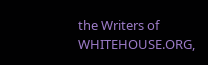the Writers of WHITEHOUSE.ORG,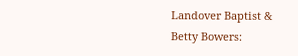Landover Baptist & Betty Bowers: